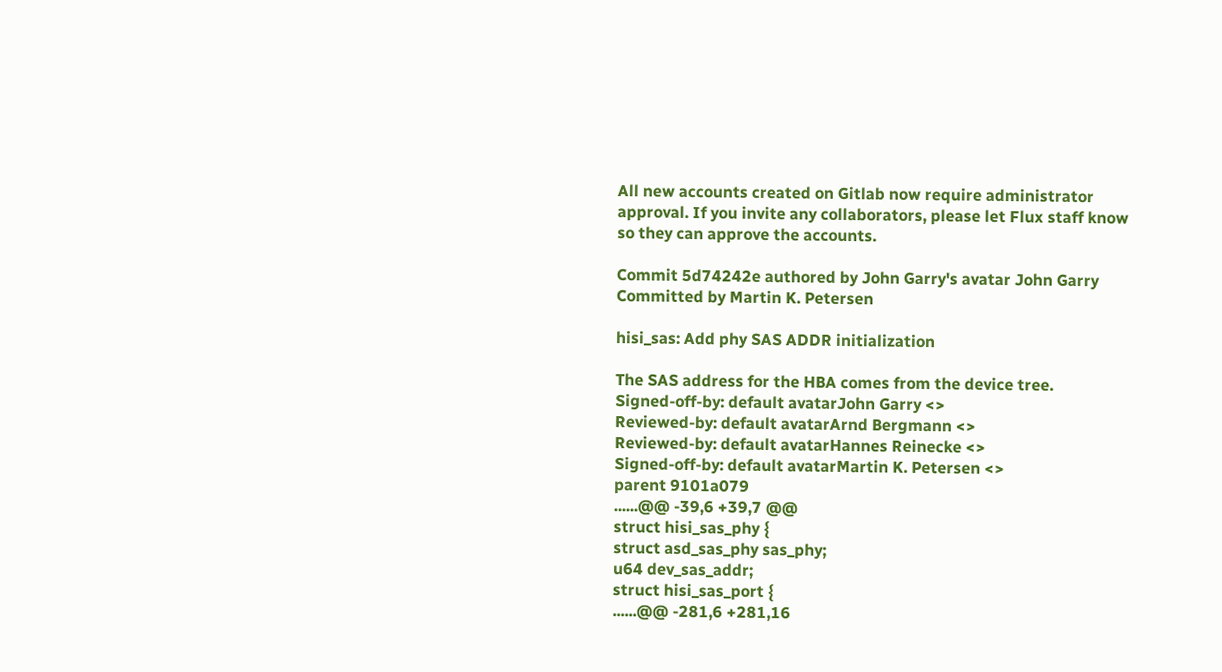All new accounts created on Gitlab now require administrator approval. If you invite any collaborators, please let Flux staff know so they can approve the accounts.

Commit 5d74242e authored by John Garry's avatar John Garry Committed by Martin K. Petersen

hisi_sas: Add phy SAS ADDR initialization

The SAS address for the HBA comes from the device tree.
Signed-off-by: default avatarJohn Garry <>
Reviewed-by: default avatarArnd Bergmann <>
Reviewed-by: default avatarHannes Reinecke <>
Signed-off-by: default avatarMartin K. Petersen <>
parent 9101a079
......@@ -39,6 +39,7 @@
struct hisi_sas_phy {
struct asd_sas_phy sas_phy;
u64 dev_sas_addr;
struct hisi_sas_port {
......@@ -281,6 +281,16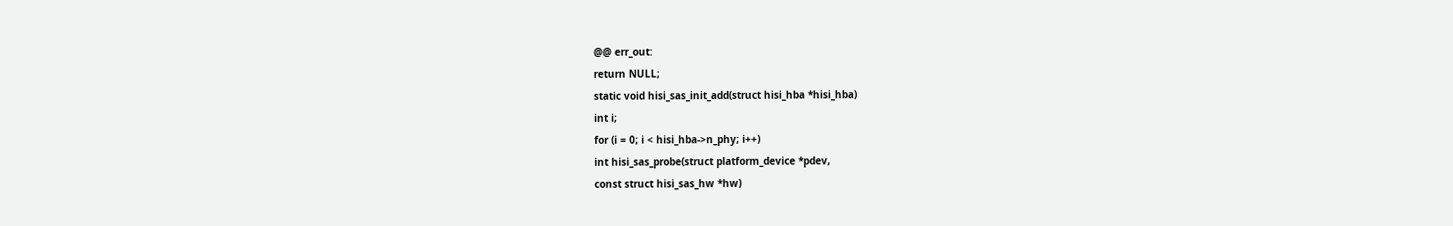@@ err_out:
return NULL;
static void hisi_sas_init_add(struct hisi_hba *hisi_hba)
int i;
for (i = 0; i < hisi_hba->n_phy; i++)
int hisi_sas_probe(struct platform_device *pdev,
const struct hisi_sas_hw *hw)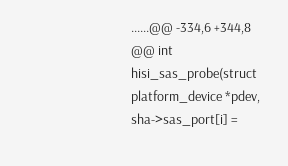......@@ -334,6 +344,8 @@ int hisi_sas_probe(struct platform_device *pdev,
sha->sas_port[i] =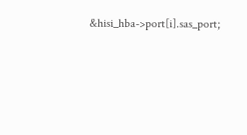&hisi_hba->port[i].sas_port;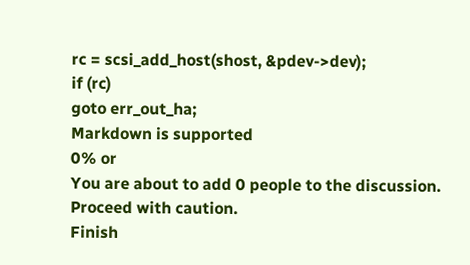rc = scsi_add_host(shost, &pdev->dev);
if (rc)
goto err_out_ha;
Markdown is supported
0% or
You are about to add 0 people to the discussion. Proceed with caution.
Finish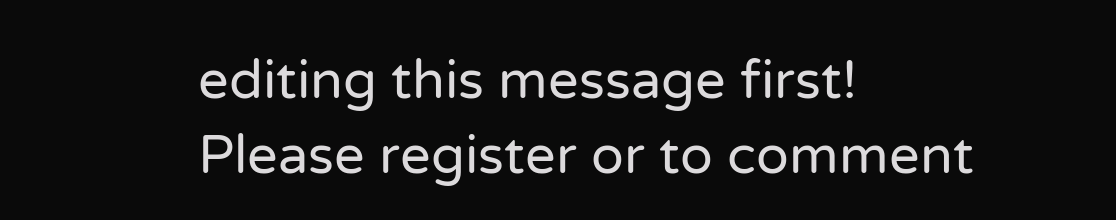editing this message first!
Please register or to comment